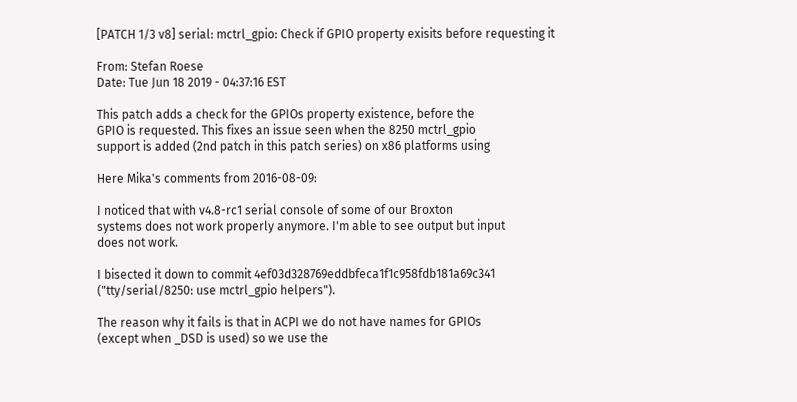[PATCH 1/3 v8] serial: mctrl_gpio: Check if GPIO property exisits before requesting it

From: Stefan Roese
Date: Tue Jun 18 2019 - 04:37:16 EST

This patch adds a check for the GPIOs property existence, before the
GPIO is requested. This fixes an issue seen when the 8250 mctrl_gpio
support is added (2nd patch in this patch series) on x86 platforms using

Here Mika's comments from 2016-08-09:

I noticed that with v4.8-rc1 serial console of some of our Broxton
systems does not work properly anymore. I'm able to see output but input
does not work.

I bisected it down to commit 4ef03d328769eddbfeca1f1c958fdb181a69c341
("tty/serial/8250: use mctrl_gpio helpers").

The reason why it fails is that in ACPI we do not have names for GPIOs
(except when _DSD is used) so we use the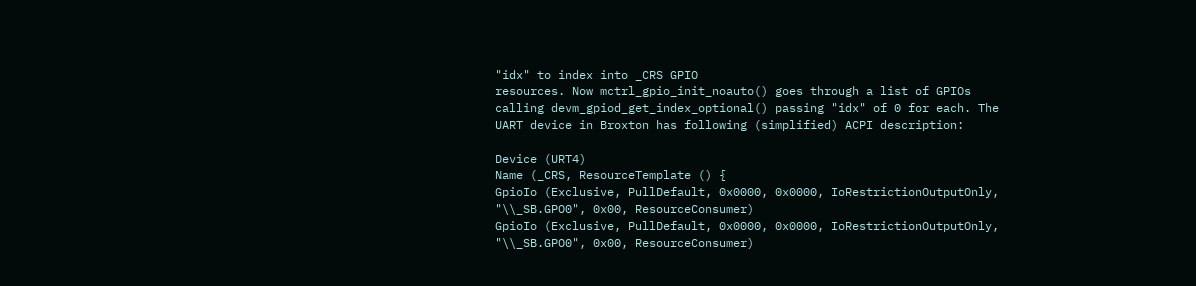"idx" to index into _CRS GPIO
resources. Now mctrl_gpio_init_noauto() goes through a list of GPIOs
calling devm_gpiod_get_index_optional() passing "idx" of 0 for each. The
UART device in Broxton has following (simplified) ACPI description:

Device (URT4)
Name (_CRS, ResourceTemplate () {
GpioIo (Exclusive, PullDefault, 0x0000, 0x0000, IoRestrictionOutputOnly,
"\\_SB.GPO0", 0x00, ResourceConsumer)
GpioIo (Exclusive, PullDefault, 0x0000, 0x0000, IoRestrictionOutputOnly,
"\\_SB.GPO0", 0x00, ResourceConsumer)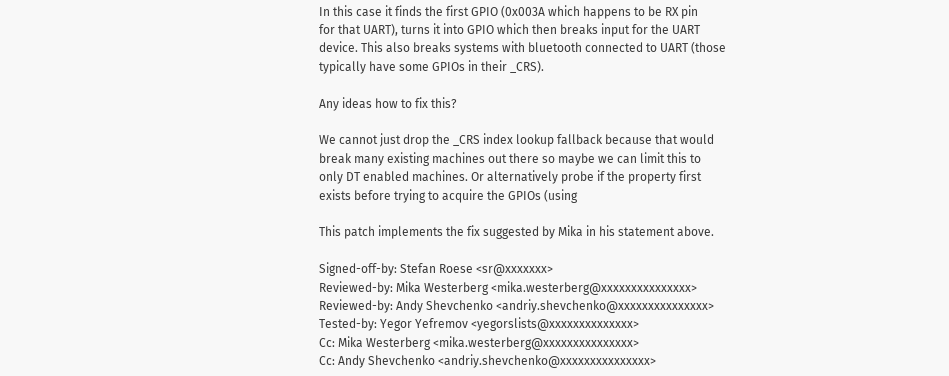In this case it finds the first GPIO (0x003A which happens to be RX pin
for that UART), turns it into GPIO which then breaks input for the UART
device. This also breaks systems with bluetooth connected to UART (those
typically have some GPIOs in their _CRS).

Any ideas how to fix this?

We cannot just drop the _CRS index lookup fallback because that would
break many existing machines out there so maybe we can limit this to
only DT enabled machines. Or alternatively probe if the property first
exists before trying to acquire the GPIOs (using

This patch implements the fix suggested by Mika in his statement above.

Signed-off-by: Stefan Roese <sr@xxxxxxx>
Reviewed-by: Mika Westerberg <mika.westerberg@xxxxxxxxxxxxxxx>
Reviewed-by: Andy Shevchenko <andriy.shevchenko@xxxxxxxxxxxxxxx>
Tested-by: Yegor Yefremov <yegorslists@xxxxxxxxxxxxxx>
Cc: Mika Westerberg <mika.westerberg@xxxxxxxxxxxxxxx>
Cc: Andy Shevchenko <andriy.shevchenko@xxxxxxxxxxxxxxx>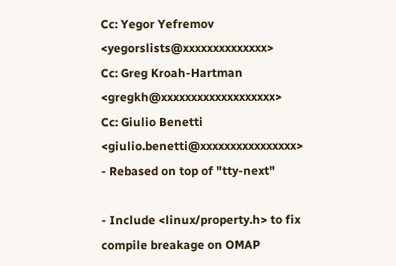Cc: Yegor Yefremov <yegorslists@xxxxxxxxxxxxxx>
Cc: Greg Kroah-Hartman <gregkh@xxxxxxxxxxxxxxxxxxx>
Cc: Giulio Benetti <giulio.benetti@xxxxxxxxxxxxxxxx>
- Rebased on top of "tty-next"

- Include <linux/property.h> to fix compile breakage on OMAP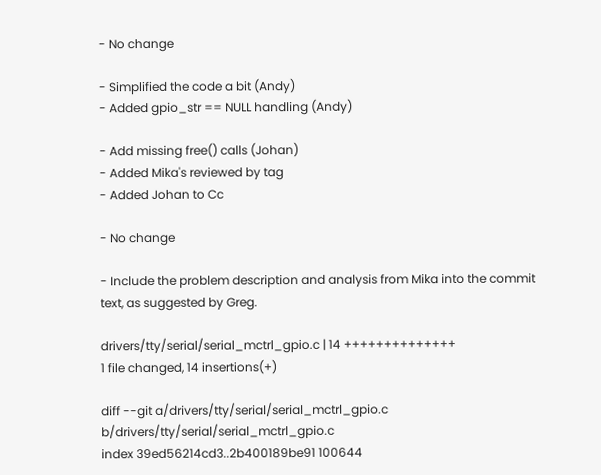- No change

- Simplified the code a bit (Andy)
- Added gpio_str == NULL handling (Andy)

- Add missing free() calls (Johan)
- Added Mika's reviewed by tag
- Added Johan to Cc

- No change

- Include the problem description and analysis from Mika into the commit
text, as suggested by Greg.

drivers/tty/serial/serial_mctrl_gpio.c | 14 ++++++++++++++
1 file changed, 14 insertions(+)

diff --git a/drivers/tty/serial/serial_mctrl_gpio.c b/drivers/tty/serial/serial_mctrl_gpio.c
index 39ed56214cd3..2b400189be91 100644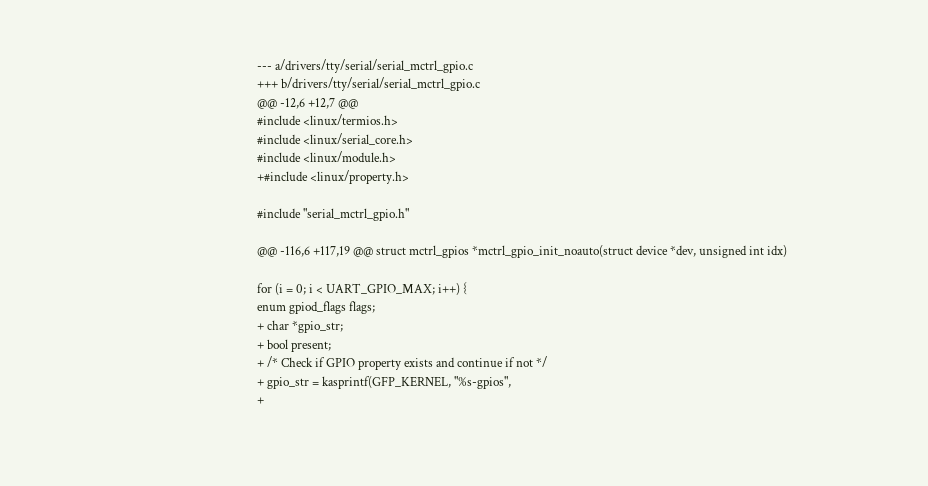--- a/drivers/tty/serial/serial_mctrl_gpio.c
+++ b/drivers/tty/serial/serial_mctrl_gpio.c
@@ -12,6 +12,7 @@
#include <linux/termios.h>
#include <linux/serial_core.h>
#include <linux/module.h>
+#include <linux/property.h>

#include "serial_mctrl_gpio.h"

@@ -116,6 +117,19 @@ struct mctrl_gpios *mctrl_gpio_init_noauto(struct device *dev, unsigned int idx)

for (i = 0; i < UART_GPIO_MAX; i++) {
enum gpiod_flags flags;
+ char *gpio_str;
+ bool present;
+ /* Check if GPIO property exists and continue if not */
+ gpio_str = kasprintf(GFP_KERNEL, "%s-gpios",
+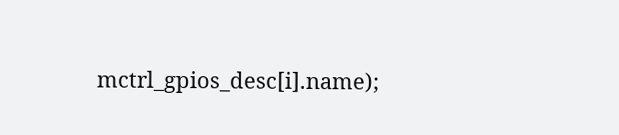mctrl_gpios_desc[i].name);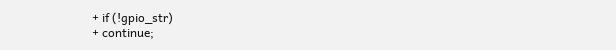+ if (!gpio_str)
+ continue;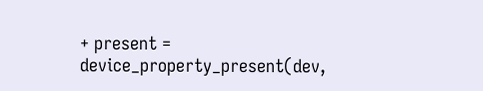+ present = device_property_present(dev,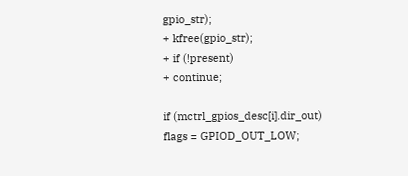gpio_str);
+ kfree(gpio_str);
+ if (!present)
+ continue;

if (mctrl_gpios_desc[i].dir_out)
flags = GPIOD_OUT_LOW;